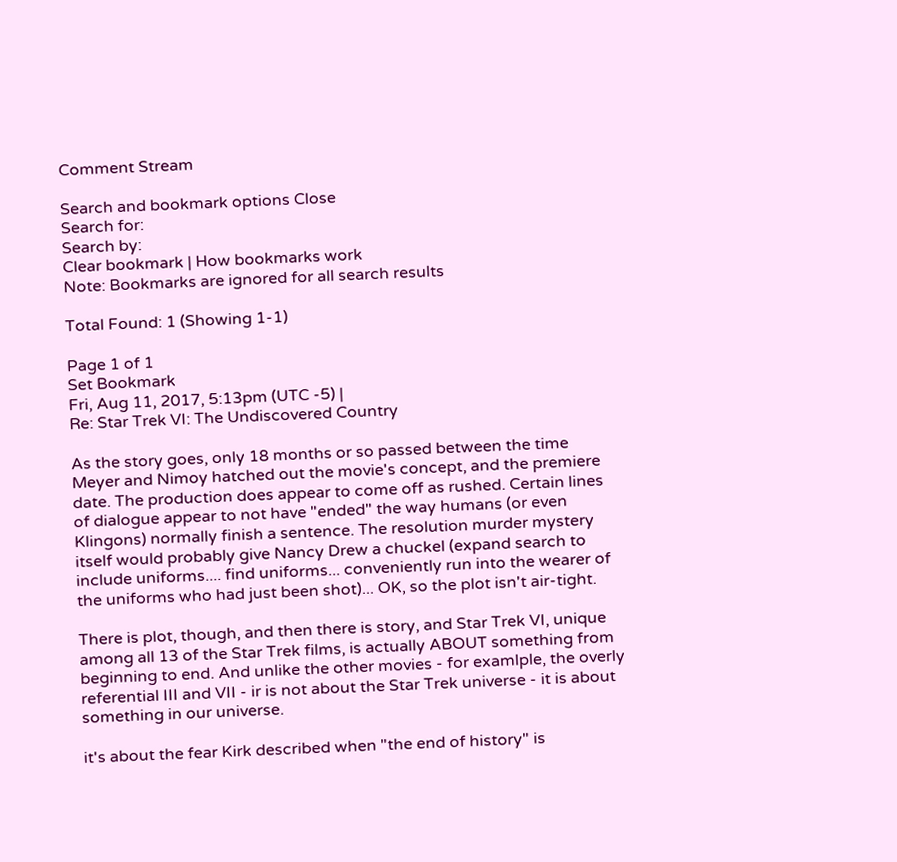Comment Stream

Search and bookmark options Close
Search for:
Search by:
Clear bookmark | How bookmarks work
Note: Bookmarks are ignored for all search results

Total Found: 1 (Showing 1-1)

Page 1 of 1
Set Bookmark
Fri, Aug 11, 2017, 5:13pm (UTC -5) |
Re: Star Trek VI: The Undiscovered Country

As the story goes, only 18 months or so passed between the time Meyer and Nimoy hatched out the movie's concept, and the premiere date. The production does appear to come off as rushed. Certain lines of dialogue appear to not have "ended" the way humans (or even Klingons) normally finish a sentence. The resolution murder mystery itself would probably give Nancy Drew a chuckel (expand search to include uniforms.... find uniforms... conveniently run into the wearer of the uniforms who had just been shot)... OK, so the plot isn't air-tight.

There is plot, though, and then there is story, and Star Trek VI, unique among all 13 of the Star Trek films, is actually ABOUT something from beginning to end. And unlike the other movies - for examlple, the overly referential III and VII - ir is not about the Star Trek universe - it is about something in our universe.

it's about the fear Kirk described when "the end of history" is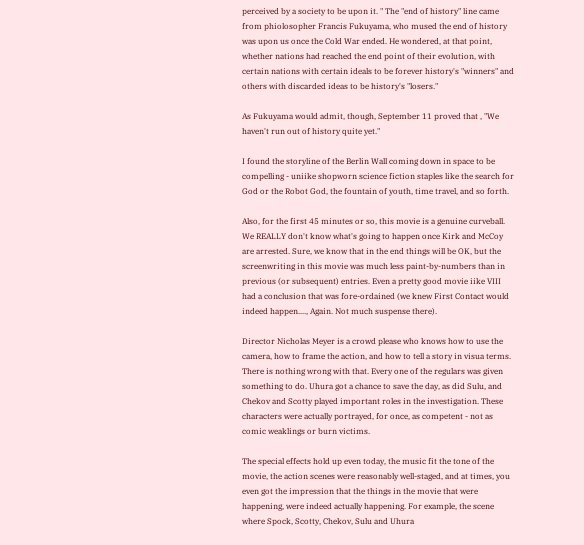perceived by a society to be upon it. " The "end of history" line came from phiolosopher Francis Fukuyama, who mused the end of history was upon us once the Cold War ended. He wondered, at that point, whether nations had reached the end point of their evolution, with certain nations with certain ideals to be forever history's "winners" and others with discarded ideas to be history's "losers."

As Fukuyama would admit, though, September 11 proved that , "We haven't run out of history quite yet."

I found the storyline of the Berlin Wall coming down in space to be compelling - uniike shopworn science fiction staples like the search for God or the Robot God, the fountain of youth, time travel, and so forth.

Also, for the first 45 minutes or so, this movie is a genuine curveball. We REALLY don't know what's going to happen once Kirk and McCoy are arrested. Sure, we know that in the end things will be OK, but the screenwriting in this movie was much less paint-by-numbers than in previous (or subsequent) entries. Even a pretty good movie iike VIII had a conclusion that was fore-ordained (we knew First Contact would indeed happen...., Again. Not much suspense there).

Director Nicholas Meyer is a crowd please who knows how to use the camera, how to frame the action, and how to tell a story in visua terms. There is nothing wrong with that. Every one of the regulars was given something to do. Uhura got a chance to save the day, as did Sulu, and Chekov and Scotty played important roles in the investigation. These characters were actually portrayed, for once, as competent - not as comic weaklings or burn victims.

The special effects hold up even today, the music fit the tone of the movie, the action scenes were reasonably well-staged, and at times, you even got the impression that the things in the movie that were happening, were indeed actually happening. For example, the scene where Spock, Scotty, Chekov, Sulu and Uhura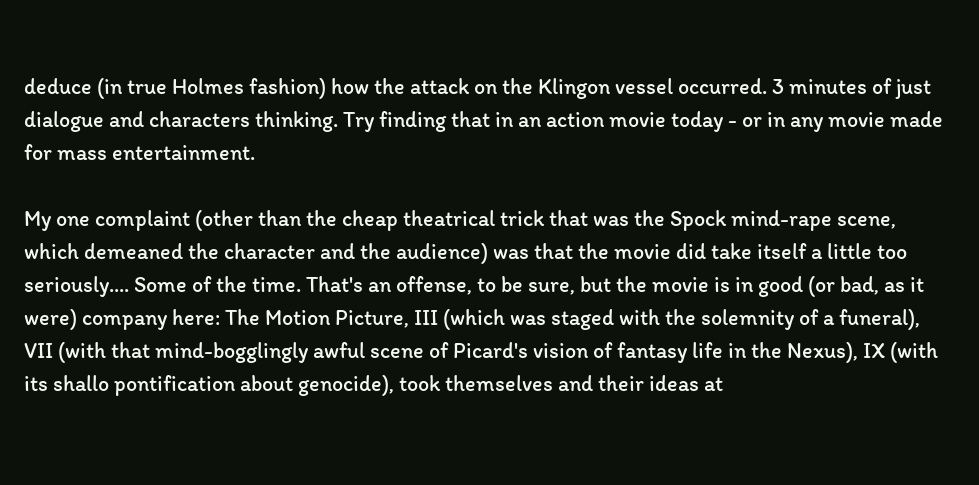deduce (in true Holmes fashion) how the attack on the Klingon vessel occurred. 3 minutes of just dialogue and characters thinking. Try finding that in an action movie today - or in any movie made for mass entertainment.

My one complaint (other than the cheap theatrical trick that was the Spock mind-rape scene, which demeaned the character and the audience) was that the movie did take itself a little too seriously.... Some of the time. That's an offense, to be sure, but the movie is in good (or bad, as it were) company here: The Motion Picture, III (which was staged with the solemnity of a funeral), VII (with that mind-bogglingly awful scene of Picard's vision of fantasy life in the Nexus), IX (with its shallo pontification about genocide), took themselves and their ideas at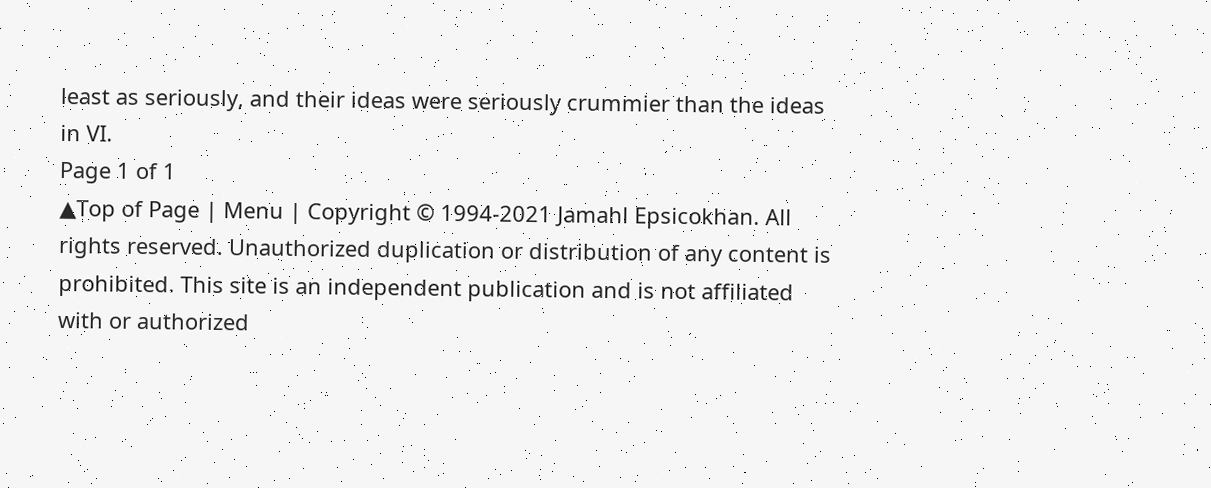least as seriously, and their ideas were seriously crummier than the ideas in VI.
Page 1 of 1
▲Top of Page | Menu | Copyright © 1994-2021 Jamahl Epsicokhan. All rights reserved. Unauthorized duplication or distribution of any content is prohibited. This site is an independent publication and is not affiliated with or authorized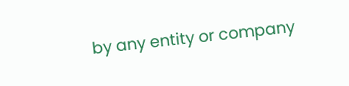by any entity or company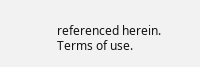referenced herein. Terms of use.